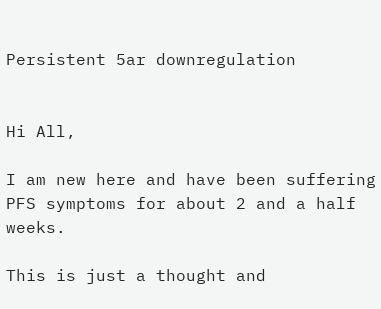Persistent 5ar downregulation


Hi All,

I am new here and have been suffering PFS symptoms for about 2 and a half weeks.

This is just a thought and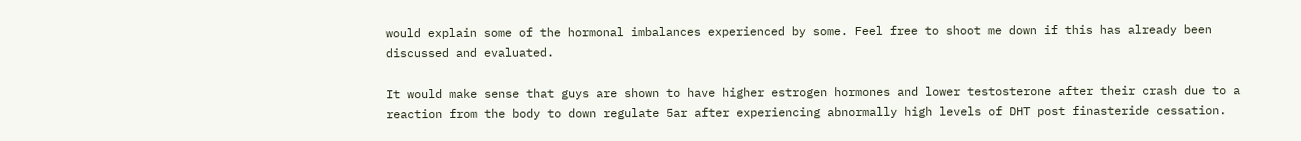would explain some of the hormonal imbalances experienced by some. Feel free to shoot me down if this has already been discussed and evaluated.

It would make sense that guys are shown to have higher estrogen hormones and lower testosterone after their crash due to a reaction from the body to down regulate 5ar after experiencing abnormally high levels of DHT post finasteride cessation.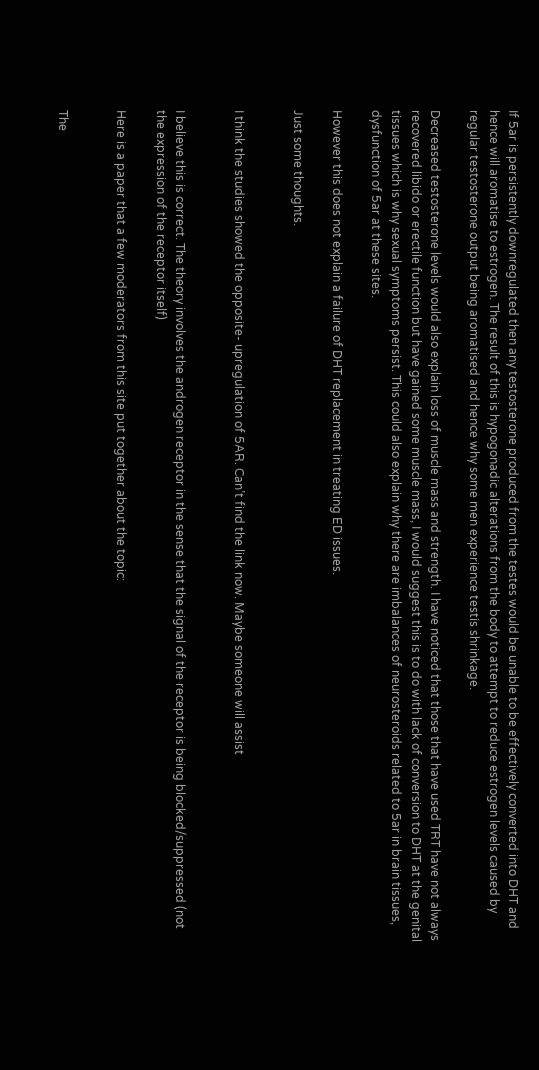If 5ar is persistently downregulated then any testosterone produced from the testes would be unable to be effectively converted into DHT and hence will aromatise to estrogen. The result of this is hypogonadic alterations from the body to attempt to reduce estrogen levels caused by regular testosterone output being aromatised and hence why some men experience testis shrinkage.

Decreased testosterone levels would also explain loss of muscle mass and strength. I have noticed that those that have used TRT have not always recovered libido or erectile function but have gained some muscle mass, I would suggest this is to do with lack of conversion to DHT at the genital tissues which is why sexual symptoms persist. This could also explain why there are imbalances of neurosteroids related to 5ar in brain tissues, dysfunction of 5ar at these sites.

However this does not explain a failure of DHT replacement in treating ED issues.

Just some thoughts.


I think the studies showed the opposite- upregulation of 5AR. Can’t find the link now. Maybe someone will assist


I believe this is correct. The theory involves the androgen receptor in the sense that the signal of the receptor is being blocked/suppressed (not the expression of the receptor itself)

Here is a paper that a few moderators from this site put together about the topic:


The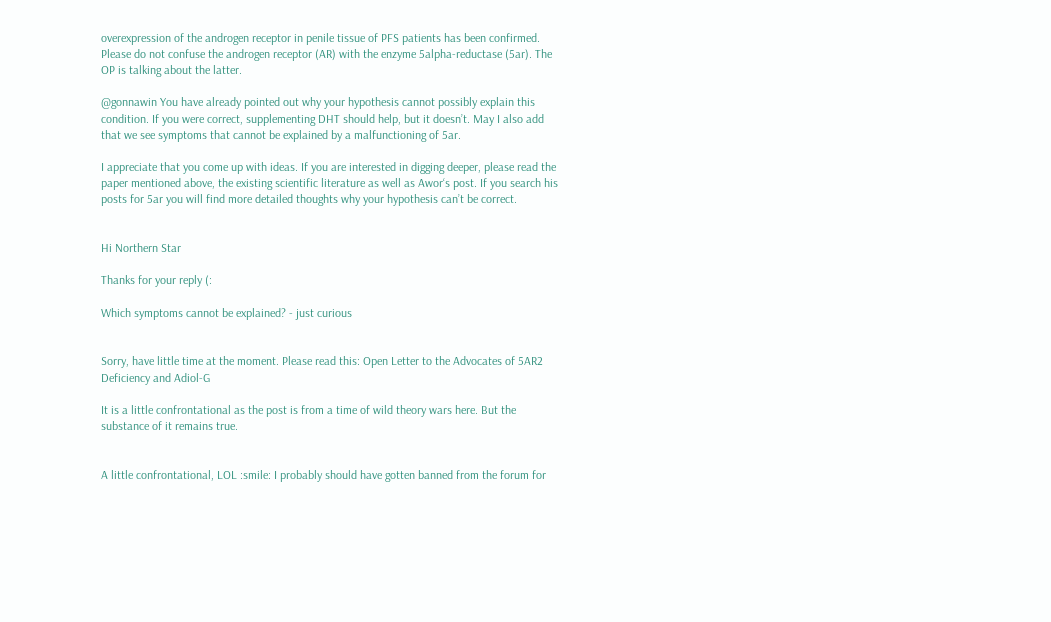overexpression of the androgen receptor in penile tissue of PFS patients has been confirmed. Please do not confuse the androgen receptor (AR) with the enzyme 5alpha-reductase (5ar). The OP is talking about the latter.

@gonnawin You have already pointed out why your hypothesis cannot possibly explain this condition. If you were correct, supplementing DHT should help, but it doesn’t. May I also add that we see symptoms that cannot be explained by a malfunctioning of 5ar.

I appreciate that you come up with ideas. If you are interested in digging deeper, please read the paper mentioned above, the existing scientific literature as well as Awor‘s post. If you search his posts for 5ar you will find more detailed thoughts why your hypothesis can’t be correct.


Hi Northern Star

Thanks for your reply (:

Which symptoms cannot be explained? - just curious


Sorry, have little time at the moment. Please read this: Open Letter to the Advocates of 5AR2 Deficiency and Adiol-G

It is a little confrontational as the post is from a time of wild theory wars here. But the substance of it remains true.


A little confrontational, LOL :smile: I probably should have gotten banned from the forum for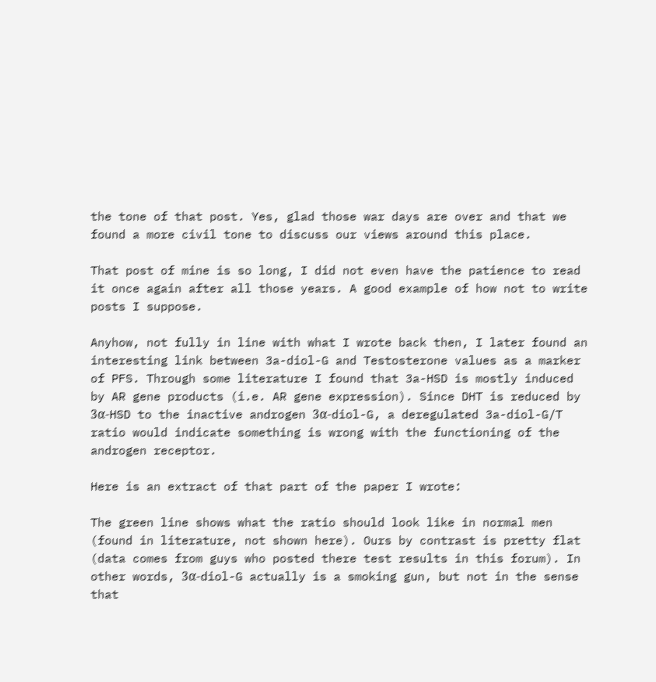the tone of that post. Yes, glad those war days are over and that we found a more civil tone to discuss our views around this place.

That post of mine is so long, I did not even have the patience to read it once again after all those years. A good example of how not to write posts I suppose.

Anyhow, not fully in line with what I wrote back then, I later found an interesting link between 3a-diol-G and Testosterone values as a marker of PFS. Through some literature I found that 3a-HSD is mostly induced by AR gene products (i.e. AR gene expression). Since DHT is reduced by 3α-HSD to the inactive androgen 3α-diol-G, a deregulated 3a-diol-G/T ratio would indicate something is wrong with the functioning of the androgen receptor.

Here is an extract of that part of the paper I wrote:

The green line shows what the ratio should look like in normal men (found in literature, not shown here). Ours by contrast is pretty flat (data comes from guys who posted there test results in this forum). In other words, 3α-diol-G actually is a smoking gun, but not in the sense that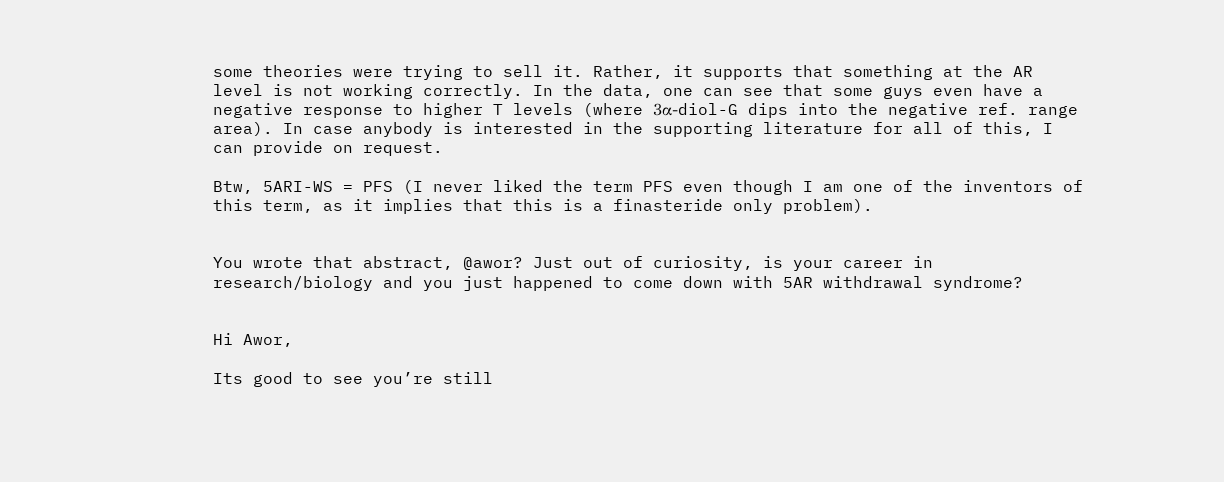some theories were trying to sell it. Rather, it supports that something at the AR level is not working correctly. In the data, one can see that some guys even have a negative response to higher T levels (where 3α-diol-G dips into the negative ref. range area). In case anybody is interested in the supporting literature for all of this, I can provide on request.

Btw, 5ARI-WS = PFS (I never liked the term PFS even though I am one of the inventors of this term, as it implies that this is a finasteride only problem).


You wrote that abstract, @awor? Just out of curiosity, is your career in research/biology and you just happened to come down with 5AR withdrawal syndrome?


Hi Awor,

Its good to see you’re still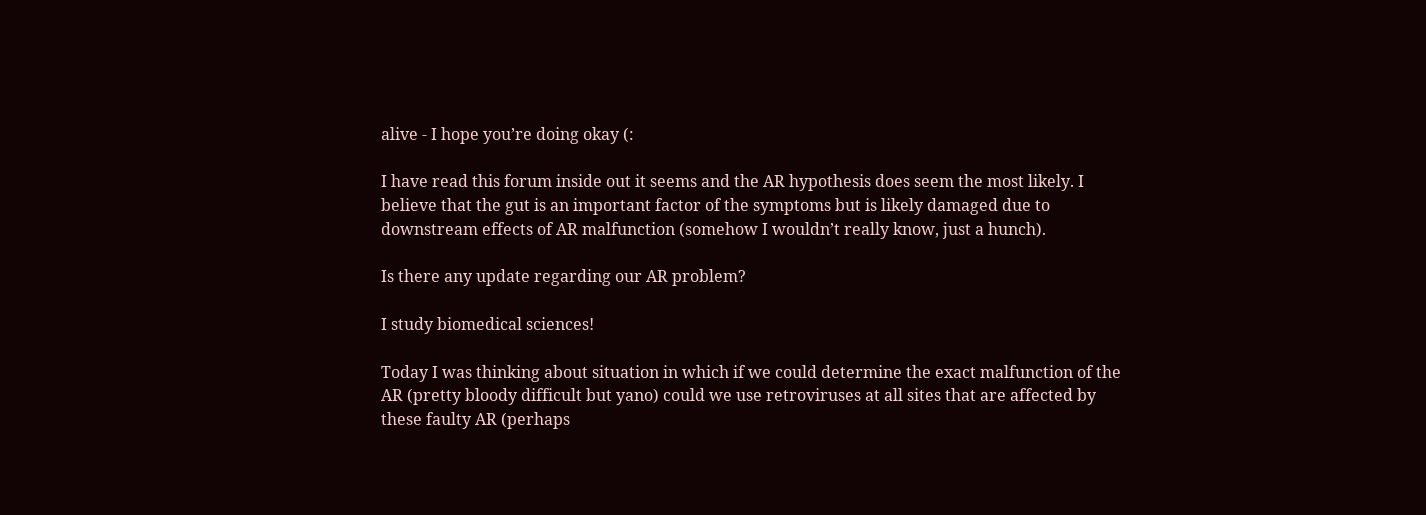alive - I hope you’re doing okay (:

I have read this forum inside out it seems and the AR hypothesis does seem the most likely. I believe that the gut is an important factor of the symptoms but is likely damaged due to downstream effects of AR malfunction (somehow I wouldn’t really know, just a hunch).

Is there any update regarding our AR problem?

I study biomedical sciences!

Today I was thinking about situation in which if we could determine the exact malfunction of the AR (pretty bloody difficult but yano) could we use retroviruses at all sites that are affected by these faulty AR (perhaps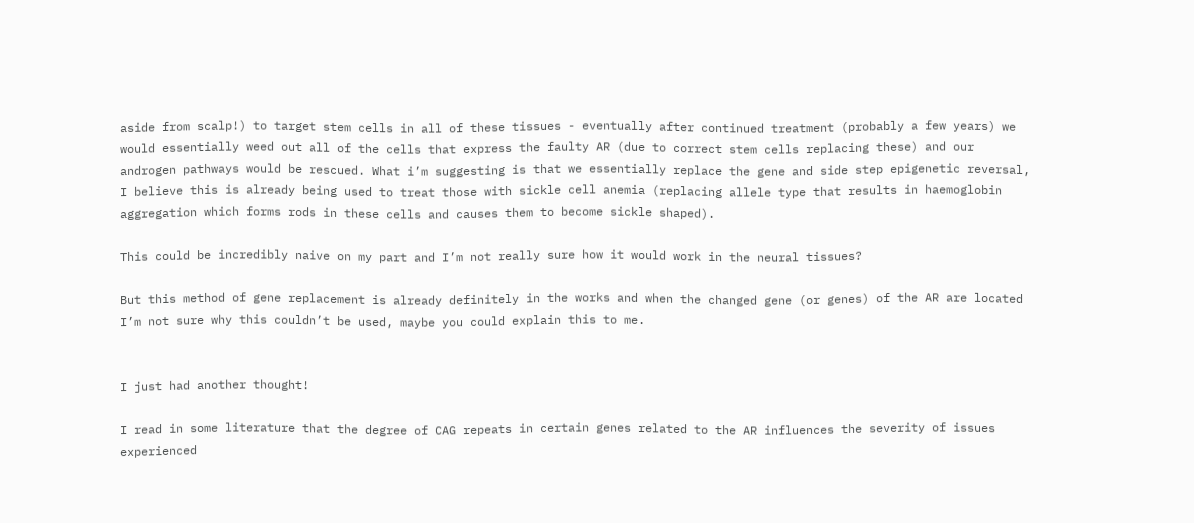aside from scalp!) to target stem cells in all of these tissues - eventually after continued treatment (probably a few years) we would essentially weed out all of the cells that express the faulty AR (due to correct stem cells replacing these) and our androgen pathways would be rescued. What i’m suggesting is that we essentially replace the gene and side step epigenetic reversal, I believe this is already being used to treat those with sickle cell anemia (replacing allele type that results in haemoglobin aggregation which forms rods in these cells and causes them to become sickle shaped).

This could be incredibly naive on my part and I’m not really sure how it would work in the neural tissues?

But this method of gene replacement is already definitely in the works and when the changed gene (or genes) of the AR are located I’m not sure why this couldn’t be used, maybe you could explain this to me.


I just had another thought!

I read in some literature that the degree of CAG repeats in certain genes related to the AR influences the severity of issues experienced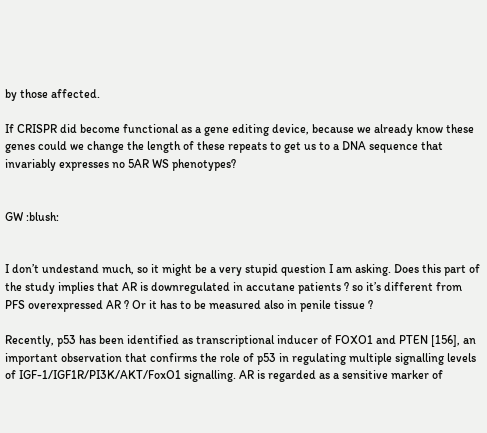by those affected.

If CRISPR did become functional as a gene editing device, because we already know these genes could we change the length of these repeats to get us to a DNA sequence that invariably expresses no 5AR WS phenotypes?


GW :blush:


I don’t undestand much, so it might be a very stupid question I am asking. Does this part of the study implies that AR is downregulated in accutane patients ? so it’s different from PFS overexpressed AR ? Or it has to be measured also in penile tissue ?

Recently, p53 has been identified as transcriptional inducer of FOXO1 and PTEN [156], an important observation that confirms the role of p53 in regulating multiple signalling levels of IGF-1/IGF1R/PI3K/AKT/FoxO1 signalling. AR is regarded as a sensitive marker of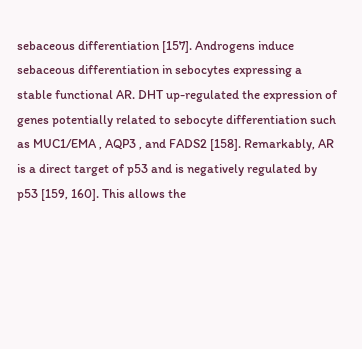sebaceous differentiation [157]. Androgens induce sebaceous differentiation in sebocytes expressing a stable functional AR. DHT up-regulated the expression of genes potentially related to sebocyte differentiation such as MUC1/EMA , AQP3 , and FADS2 [158]. Remarkably, AR is a direct target of p53 and is negatively regulated by p53 [159, 160]. This allows the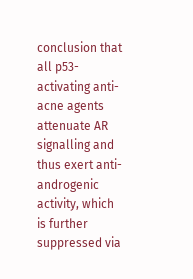conclusion that all p53-activating anti-acne agents attenuate AR signalling and thus exert anti-androgenic activity, which is further suppressed via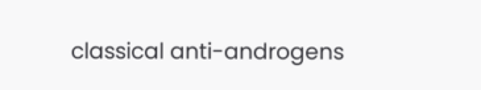classical anti-androgens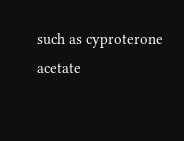such as cyproterone acetate